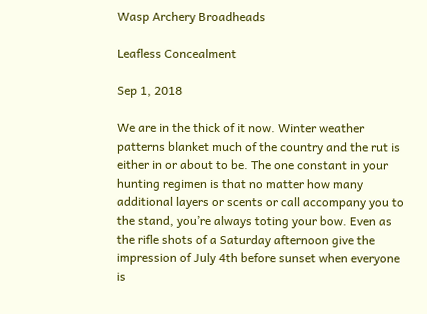Wasp Archery Broadheads

Leafless Concealment

Sep 1, 2018

We are in the thick of it now. Winter weather patterns blanket much of the country and the rut is either in or about to be. The one constant in your hunting regimen is that no matter how many additional layers or scents or call accompany you to the stand, you’re always toting your bow. Even as the rifle shots of a Saturday afternoon give the impression of July 4th before sunset when everyone is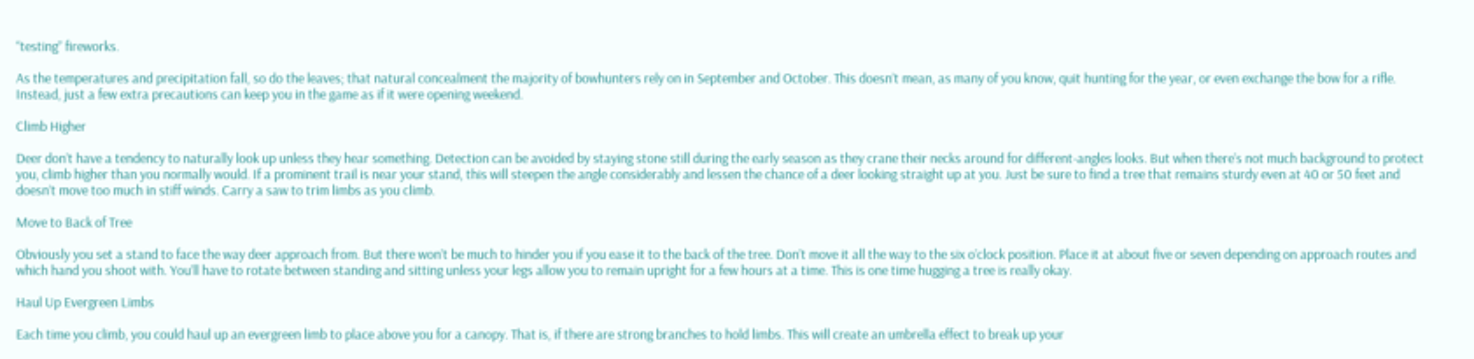“testing” fireworks.

As the temperatures and precipitation fall, so do the leaves; that natural concealment the majority of bowhunters rely on in September and October. This doesn’t mean, as many of you know, quit hunting for the year, or even exchange the bow for a rifle. Instead, just a few extra precautions can keep you in the game as if it were opening weekend.

Climb Higher

Deer don’t have a tendency to naturally look up unless they hear something. Detection can be avoided by staying stone still during the early season as they crane their necks around for different-angles looks. But when there’s not much background to protect you, climb higher than you normally would. If a prominent trail is near your stand, this will steepen the angle considerably and lessen the chance of a deer looking straight up at you. Just be sure to find a tree that remains sturdy even at 40 or 50 feet and doesn’t move too much in stiff winds. Carry a saw to trim limbs as you climb.

Move to Back of Tree

Obviously you set a stand to face the way deer approach from. But there won’t be much to hinder you if you ease it to the back of the tree. Don’t move it all the way to the six o’clock position. Place it at about five or seven depending on approach routes and which hand you shoot with. You’ll have to rotate between standing and sitting unless your legs allow you to remain upright for a few hours at a time. This is one time hugging a tree is really okay.

Haul Up Evergreen Limbs

Each time you climb, you could haul up an evergreen limb to place above you for a canopy. That is, if there are strong branches to hold limbs. This will create an umbrella effect to break up your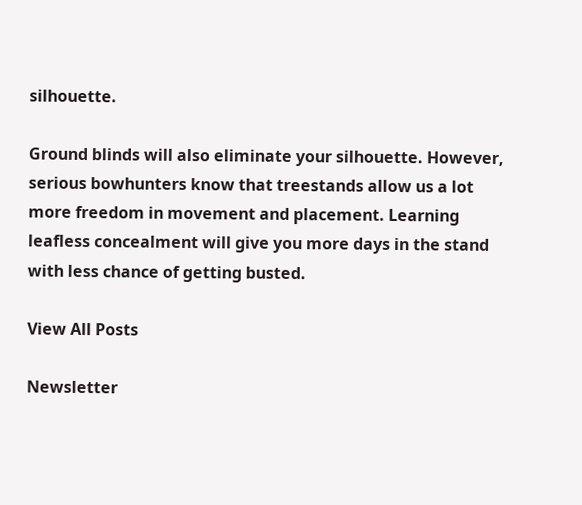silhouette.

Ground blinds will also eliminate your silhouette. However, serious bowhunters know that treestands allow us a lot more freedom in movement and placement. Learning leafless concealment will give you more days in the stand with less chance of getting busted.

View All Posts

Newsletter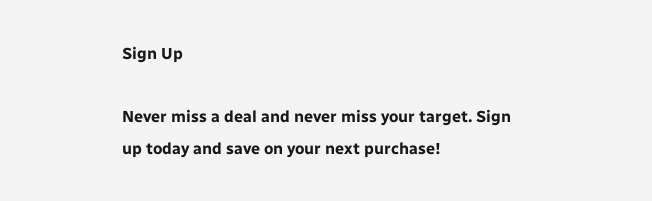Sign Up

Never miss a deal and never miss your target. Sign up today and save on your next purchase!